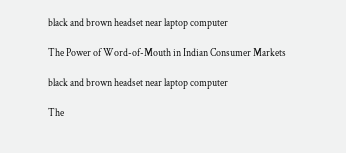black and brown headset near laptop computer

The Power of Word-of-Mouth in Indian Consumer Markets

black and brown headset near laptop computer

The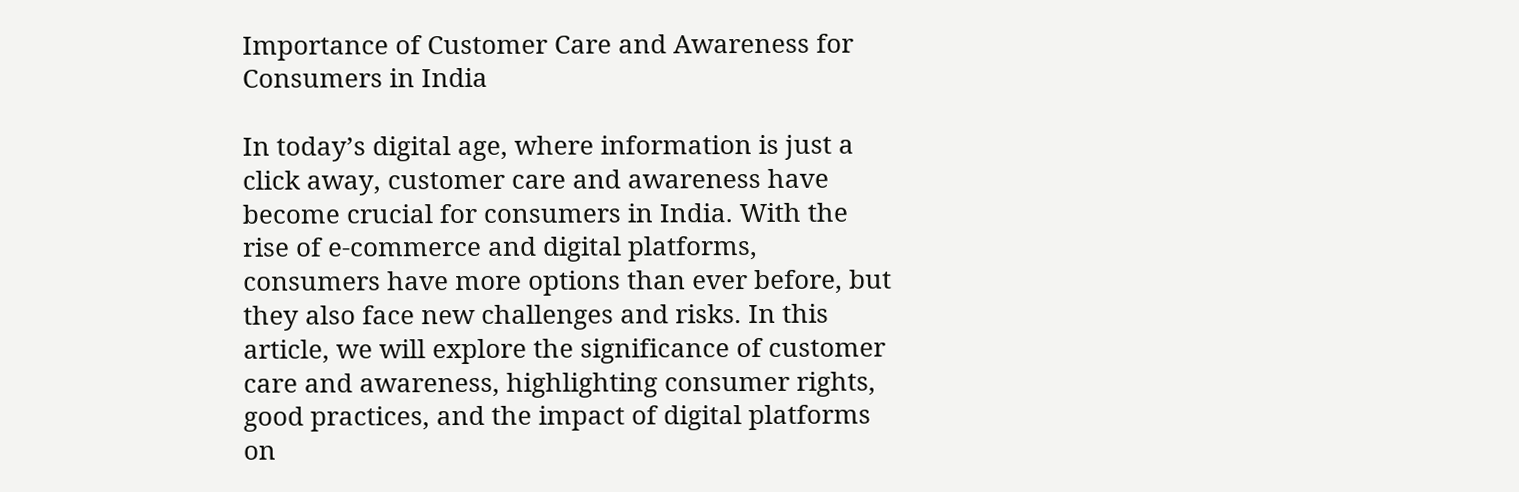Importance of Customer Care and Awareness for Consumers in India

In today’s digital age, where information is just a click away, customer care and awareness have become crucial for consumers in India. With the rise of e-commerce and digital platforms, consumers have more options than ever before, but they also face new challenges and risks. In this article, we will explore the significance of customer care and awareness, highlighting consumer rights, good practices, and the impact of digital platforms on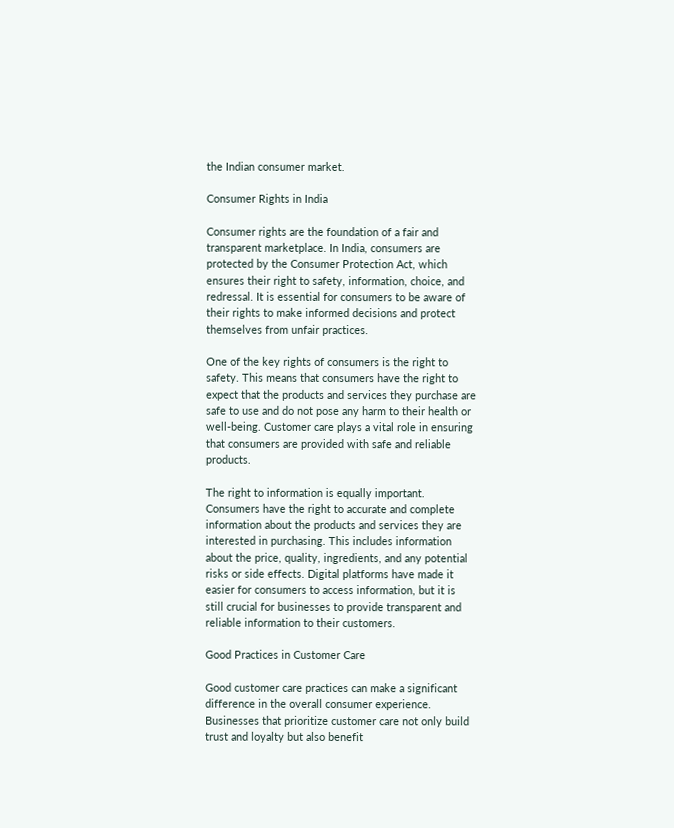the Indian consumer market.

Consumer Rights in India

Consumer rights are the foundation of a fair and transparent marketplace. In India, consumers are protected by the Consumer Protection Act, which ensures their right to safety, information, choice, and redressal. It is essential for consumers to be aware of their rights to make informed decisions and protect themselves from unfair practices.

One of the key rights of consumers is the right to safety. This means that consumers have the right to expect that the products and services they purchase are safe to use and do not pose any harm to their health or well-being. Customer care plays a vital role in ensuring that consumers are provided with safe and reliable products.

The right to information is equally important. Consumers have the right to accurate and complete information about the products and services they are interested in purchasing. This includes information about the price, quality, ingredients, and any potential risks or side effects. Digital platforms have made it easier for consumers to access information, but it is still crucial for businesses to provide transparent and reliable information to their customers.

Good Practices in Customer Care

Good customer care practices can make a significant difference in the overall consumer experience. Businesses that prioritize customer care not only build trust and loyalty but also benefit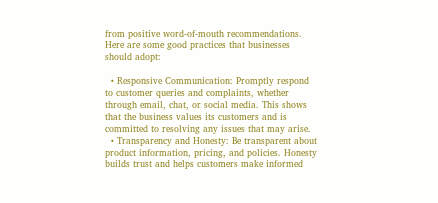from positive word-of-mouth recommendations. Here are some good practices that businesses should adopt:

  • Responsive Communication: Promptly respond to customer queries and complaints, whether through email, chat, or social media. This shows that the business values its customers and is committed to resolving any issues that may arise.
  • Transparency and Honesty: Be transparent about product information, pricing, and policies. Honesty builds trust and helps customers make informed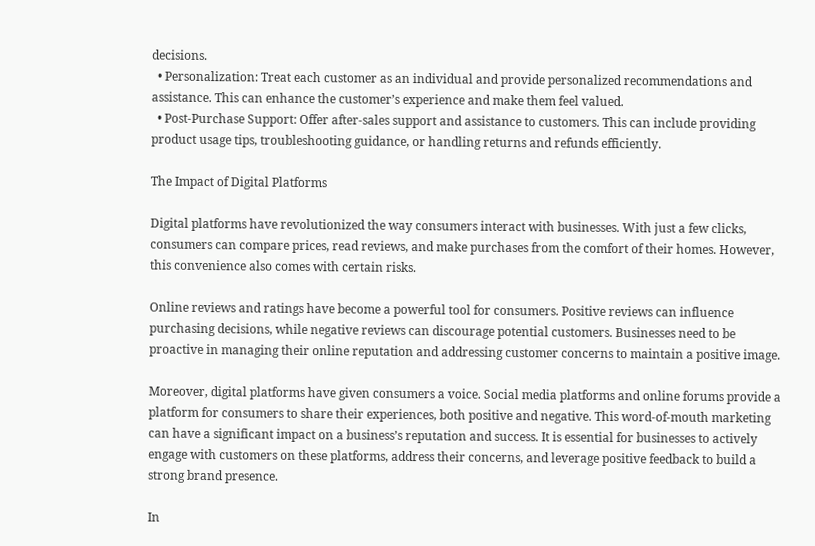decisions.
  • Personalization: Treat each customer as an individual and provide personalized recommendations and assistance. This can enhance the customer’s experience and make them feel valued.
  • Post-Purchase Support: Offer after-sales support and assistance to customers. This can include providing product usage tips, troubleshooting guidance, or handling returns and refunds efficiently.

The Impact of Digital Platforms

Digital platforms have revolutionized the way consumers interact with businesses. With just a few clicks, consumers can compare prices, read reviews, and make purchases from the comfort of their homes. However, this convenience also comes with certain risks.

Online reviews and ratings have become a powerful tool for consumers. Positive reviews can influence purchasing decisions, while negative reviews can discourage potential customers. Businesses need to be proactive in managing their online reputation and addressing customer concerns to maintain a positive image.

Moreover, digital platforms have given consumers a voice. Social media platforms and online forums provide a platform for consumers to share their experiences, both positive and negative. This word-of-mouth marketing can have a significant impact on a business’s reputation and success. It is essential for businesses to actively engage with customers on these platforms, address their concerns, and leverage positive feedback to build a strong brand presence.

In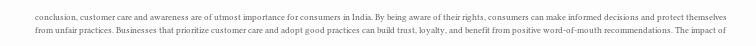conclusion, customer care and awareness are of utmost importance for consumers in India. By being aware of their rights, consumers can make informed decisions and protect themselves from unfair practices. Businesses that prioritize customer care and adopt good practices can build trust, loyalty, and benefit from positive word-of-mouth recommendations. The impact of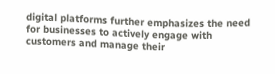digital platforms further emphasizes the need for businesses to actively engage with customers and manage their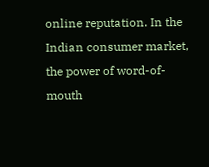online reputation. In the Indian consumer market, the power of word-of-mouth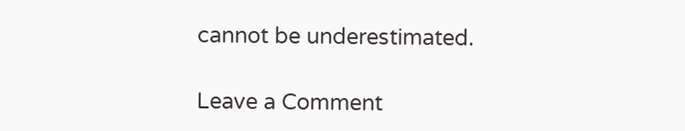cannot be underestimated.

Leave a Comment